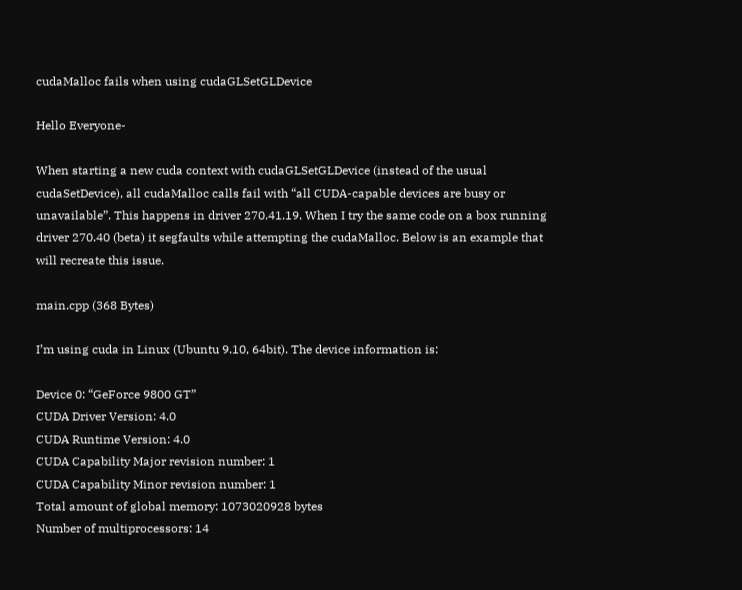cudaMalloc fails when using cudaGLSetGLDevice

Hello Everyone-

When starting a new cuda context with cudaGLSetGLDevice (instead of the usual cudaSetDevice), all cudaMalloc calls fail with “all CUDA-capable devices are busy or unavailable”. This happens in driver 270.41.19. When I try the same code on a box running driver 270.40 (beta) it segfaults while attempting the cudaMalloc. Below is an example that will recreate this issue.

main.cpp (368 Bytes)

I’m using cuda in Linux (Ubuntu 9.10, 64bit). The device information is:

Device 0: “GeForce 9800 GT”
CUDA Driver Version: 4.0
CUDA Runtime Version: 4.0
CUDA Capability Major revision number: 1
CUDA Capability Minor revision number: 1
Total amount of global memory: 1073020928 bytes
Number of multiprocessors: 14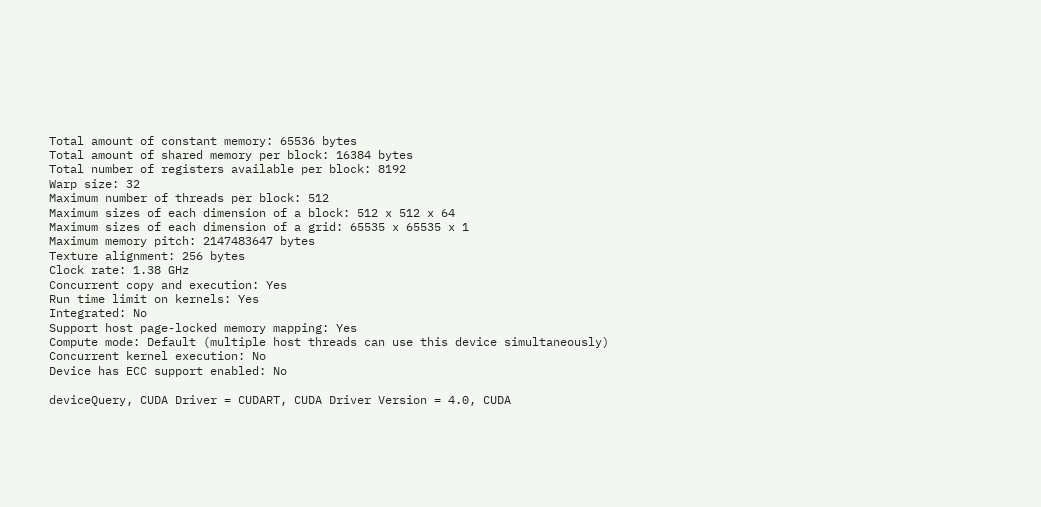Total amount of constant memory: 65536 bytes
Total amount of shared memory per block: 16384 bytes
Total number of registers available per block: 8192
Warp size: 32
Maximum number of threads per block: 512
Maximum sizes of each dimension of a block: 512 x 512 x 64
Maximum sizes of each dimension of a grid: 65535 x 65535 x 1
Maximum memory pitch: 2147483647 bytes
Texture alignment: 256 bytes
Clock rate: 1.38 GHz
Concurrent copy and execution: Yes
Run time limit on kernels: Yes
Integrated: No
Support host page-locked memory mapping: Yes
Compute mode: Default (multiple host threads can use this device simultaneously)
Concurrent kernel execution: No
Device has ECC support enabled: No

deviceQuery, CUDA Driver = CUDART, CUDA Driver Version = 4.0, CUDA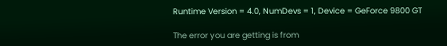Runtime Version = 4.0, NumDevs = 1, Device = GeForce 9800 GT

The error you are getting is from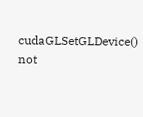cudaGLSetGLDevice() not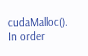cudaMalloc(). In order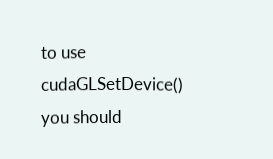to use cudaGLSetDevice() you should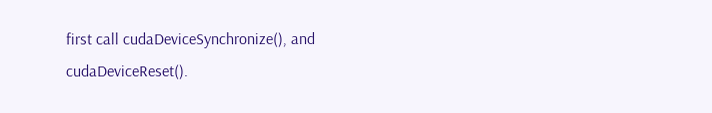first call cudaDeviceSynchronize(), and cudaDeviceReset().